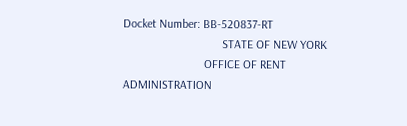Docket Number: BB-520837-RT
                                 STATE OF NEW YORK
                           OFFICE OF RENT ADMINISTRATION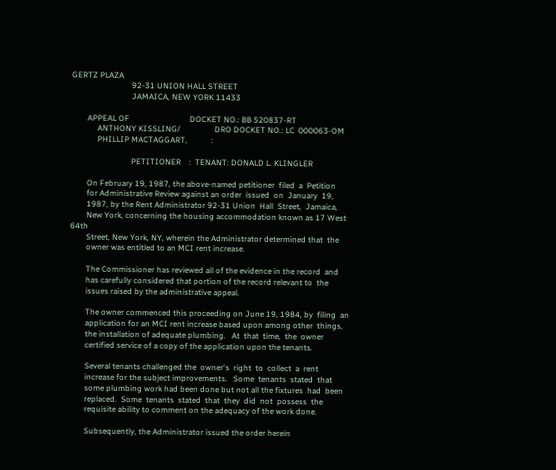GERTZ PLAZA
                              92-31 UNION HALL STREET
                              JAMAICA, NEW YORK 11433

        APPEAL OF                              DOCKET NO.: BB 520837-RT
             ANTHONY KISSLING/                 DRO DOCKET NO.: LC  000063-OM
             PHILLIP MACTAGGART,            :

                              PETITIONER    :  TENANT: DONALD L. KLINGLER

        On February 19, 1987, the above-named petitioner  filed  a  Petition
        for Administrative Review against an order  issued  on  January  19,
        1987, by the Rent Administrator 92-31 Union  Hall  Street,  Jamaica,
        New York, concerning the housing accommodation known as 17 West 64th
        Street, New York, NY, wherein the Administrator determined that  the
        owner was entitled to an MCI rent increase.

        The Commissioner has reviewed all of the evidence in the record  and
        has carefully considered that portion of the record relevant to  the
        issues raised by the administrative appeal.

        The owner commenced this proceeding on June 19, 1984, by  filing  an
        application for an MCI rent increase based upon among other  things,
        the installation of adequate plumbing.   At  that  time,  the  owner
        certified service of a copy of the application upon the tenants.

        Several tenants challenged the  owner's  right  to  collect  a  rent
        increase for the subject improvements.   Some  tenants  stated  that
        some plumbing work had been done but not all the fixtures  had  been
        replaced.  Some  tenants  stated  that  they  did  not  possess  the
        requisite ability to comment on the adequacy of the work done.

        Subsequently, the Administrator issued the order herein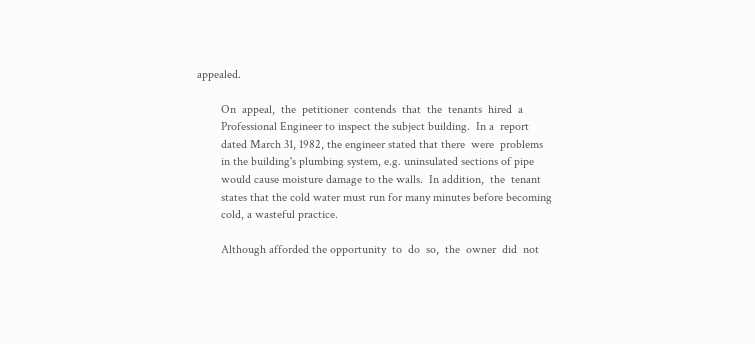appealed.

        On  appeal,  the  petitioner  contends  that  the  tenants  hired  a
        Professional Engineer to inspect the subject building.  In a  report
        dated March 31, 1982, the engineer stated that there  were  problems
        in the building's plumbing system, e.g. uninsulated sections of pipe
        would cause moisture damage to the walls.  In addition,  the  tenant
        states that the cold water must run for many minutes before becoming
        cold, a wasteful practice.

        Although afforded the opportunity  to  do  so,  the  owner  did  not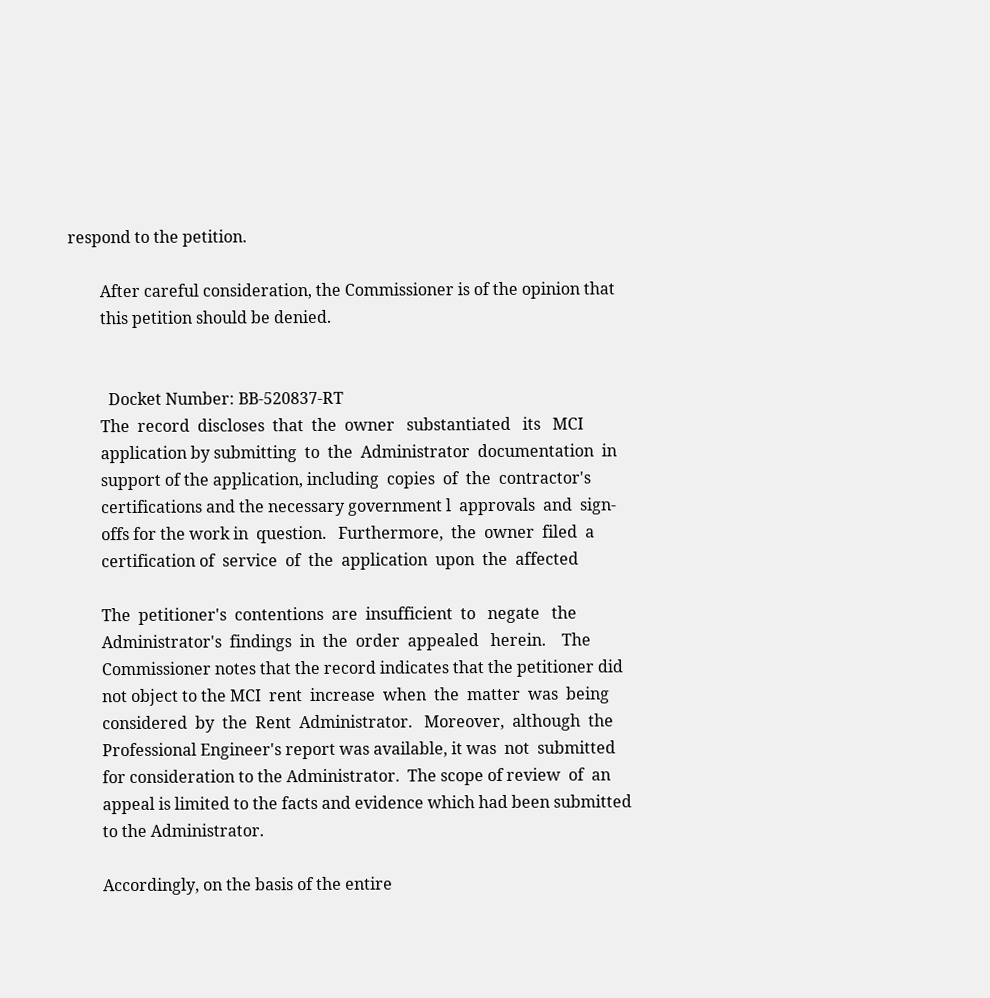respond to the petition.

        After careful consideration, the Commissioner is of the opinion that
        this petition should be denied.


          Docket Number: BB-520837-RT
        The  record  discloses  that  the  owner   substantiated   its   MCI
        application by submitting  to  the  Administrator  documentation  in
        support of the application, including  copies  of  the  contractor's
        certifications and the necessary government l  approvals  and  sign-
        offs for the work in  question.   Furthermore,  the  owner  filed  a
        certification of  service  of  the  application  upon  the  affected

        The  petitioner's  contentions  are  insufficient  to   negate   the
        Administrator's  findings  in  the  order  appealed   herein.    The
        Commissioner notes that the record indicates that the petitioner did
        not object to the MCI  rent  increase  when  the  matter  was  being
        considered  by  the  Rent  Administrator.   Moreover,  although  the
        Professional Engineer's report was available, it was  not  submitted
        for consideration to the Administrator.  The scope of review  of  an
        appeal is limited to the facts and evidence which had been submitted
        to the Administrator.

        Accordingly, on the basis of the entire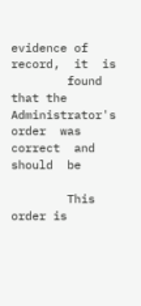evidence of  record,  it  is
        found that the Administrator's  order  was  correct  and  should  be

        This order is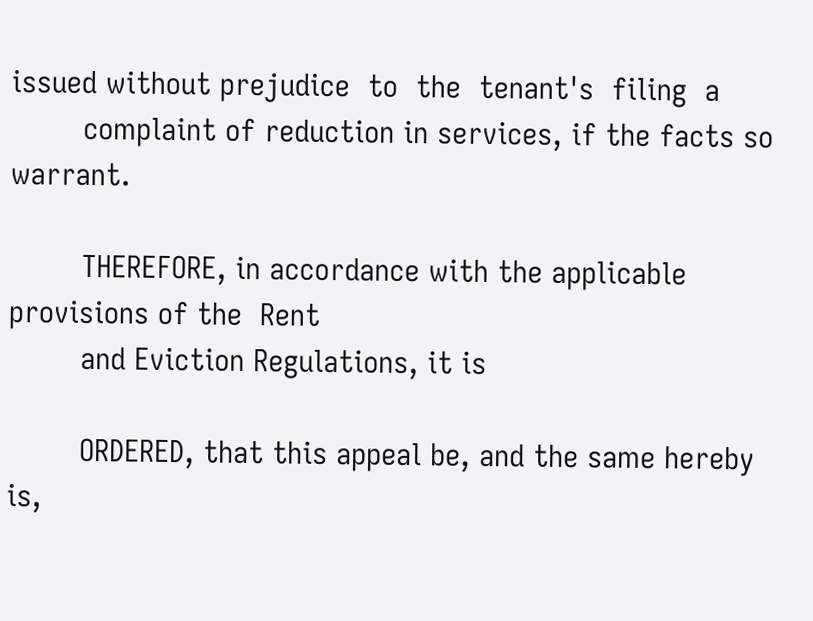issued without prejudice  to  the  tenant's  filing  a
        complaint of reduction in services, if the facts so warrant.

        THEREFORE, in accordance with the applicable provisions of the  Rent
        and Eviction Regulations, it is

        ORDERED, that this appeal be, and the same hereby  is,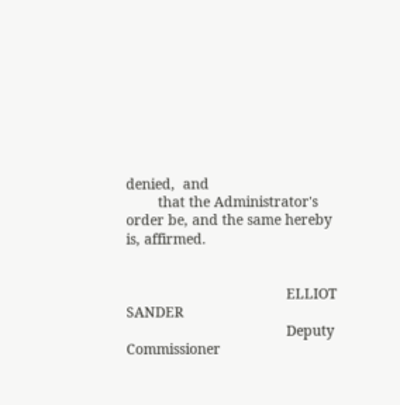denied,  and
        that the Administrator's order be, and the same hereby is, affirmed.


                                        ELLIOT SANDER
                                        Deputy Commissioner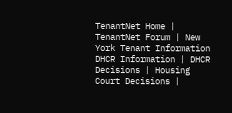TenantNet Home | TenantNet Forum | New York Tenant Information
DHCR Information | DHCR Decisions | Housing Court Decisions |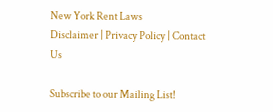New York Rent Laws
Disclaimer | Privacy Policy | Contact Us

Subscribe to our Mailing List!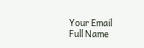Your Email      Full Name